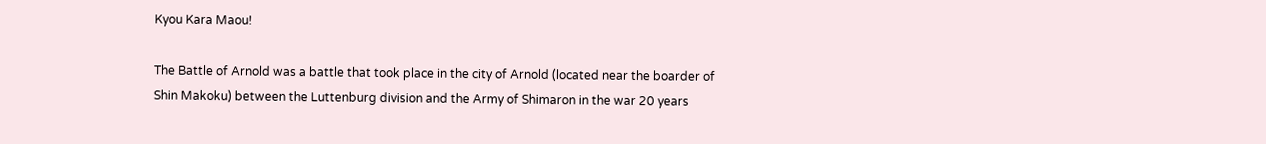Kyou Kara Maou!

The Battle of Arnold was a battle that took place in the city of Arnold (located near the boarder of Shin Makoku) between the Luttenburg division and the Army of Shimaron in the war 20 years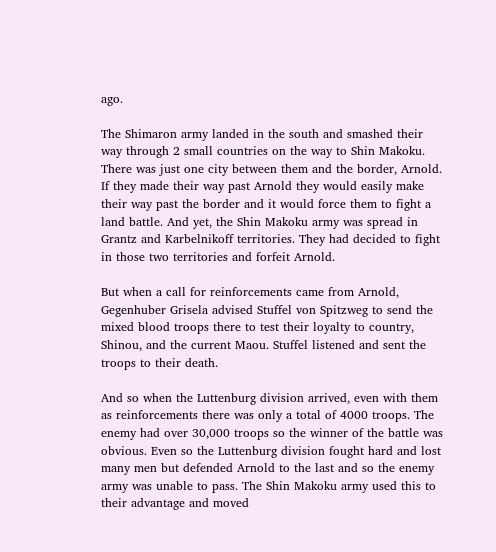ago.

The Shimaron army landed in the south and smashed their way through 2 small countries on the way to Shin Makoku. There was just one city between them and the border, Arnold. If they made their way past Arnold they would easily make their way past the border and it would force them to fight a land battle. And yet, the Shin Makoku army was spread in Grantz and Karbelnikoff territories. They had decided to fight in those two territories and forfeit Arnold.

But when a call for reinforcements came from Arnold, Gegenhuber Grisela advised Stuffel von Spitzweg to send the mixed blood troops there to test their loyalty to country, Shinou, and the current Maou. Stuffel listened and sent the troops to their death.

And so when the Luttenburg division arrived, even with them as reinforcements there was only a total of 4000 troops. The enemy had over 30,000 troops so the winner of the battle was obvious. Even so the Luttenburg division fought hard and lost many men but defended Arnold to the last and so the enemy army was unable to pass. The Shin Makoku army used this to their advantage and moved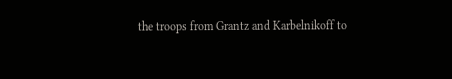the troops from Grantz and Karbelnikoff to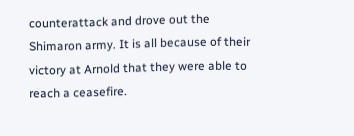counterattack and drove out the Shimaron army. It is all because of their victory at Arnold that they were able to reach a ceasefire.